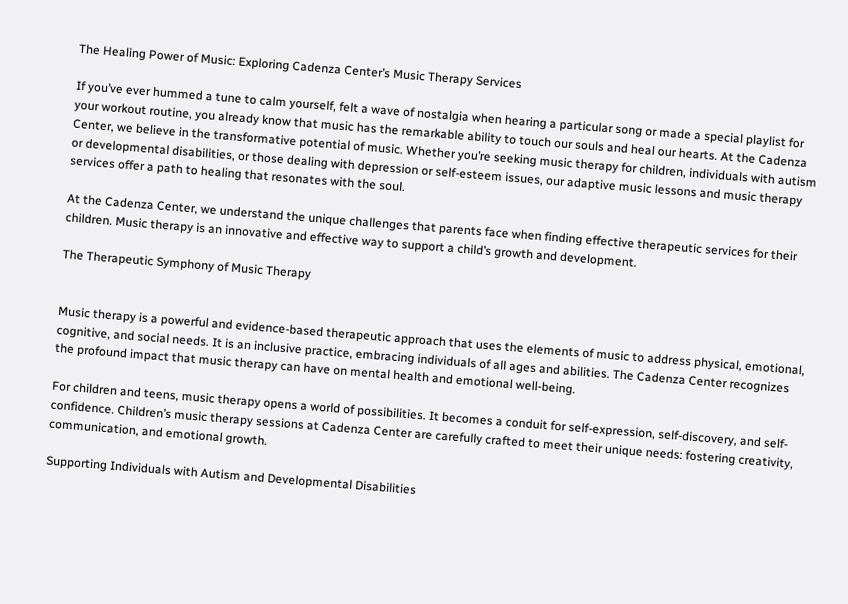The Healing Power of Music: Exploring Cadenza Center’s Music Therapy Services

If you’ve ever hummed a tune to calm yourself, felt a wave of nostalgia when hearing a particular song or made a special playlist for your workout routine, you already know that music has the remarkable ability to touch our souls and heal our hearts. At the Cadenza Center, we believe in the transformative potential of music. Whether you’re seeking music therapy for children, individuals with autism or developmental disabilities, or those dealing with depression or self-esteem issues, our adaptive music lessons and music therapy services offer a path to healing that resonates with the soul.

At the Cadenza Center, we understand the unique challenges that parents face when finding effective therapeutic services for their children. Music therapy is an innovative and effective way to support a child’s growth and development.

The Therapeutic Symphony of Music Therapy


Music therapy is a powerful and evidence-based therapeutic approach that uses the elements of music to address physical, emotional, cognitive, and social needs. It is an inclusive practice, embracing individuals of all ages and abilities. The Cadenza Center recognizes the profound impact that music therapy can have on mental health and emotional well-being.

For children and teens, music therapy opens a world of possibilities. It becomes a conduit for self-expression, self-discovery, and self-confidence. Children’s music therapy sessions at Cadenza Center are carefully crafted to meet their unique needs: fostering creativity, communication, and emotional growth.

Supporting Individuals with Autism and Developmental Disabilities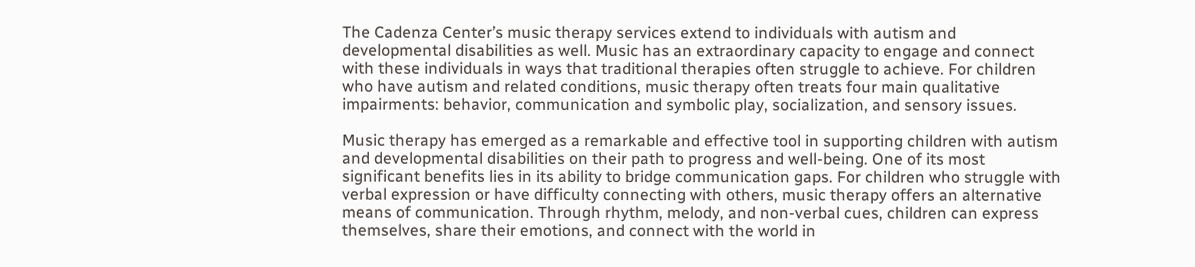The Cadenza Center’s music therapy services extend to individuals with autism and developmental disabilities as well. Music has an extraordinary capacity to engage and connect with these individuals in ways that traditional therapies often struggle to achieve. For children who have autism and related conditions, music therapy often treats four main qualitative impairments: behavior, communication and symbolic play, socialization, and sensory issues.

Music therapy has emerged as a remarkable and effective tool in supporting children with autism and developmental disabilities on their path to progress and well-being. One of its most significant benefits lies in its ability to bridge communication gaps. For children who struggle with verbal expression or have difficulty connecting with others, music therapy offers an alternative means of communication. Through rhythm, melody, and non-verbal cues, children can express themselves, share their emotions, and connect with the world in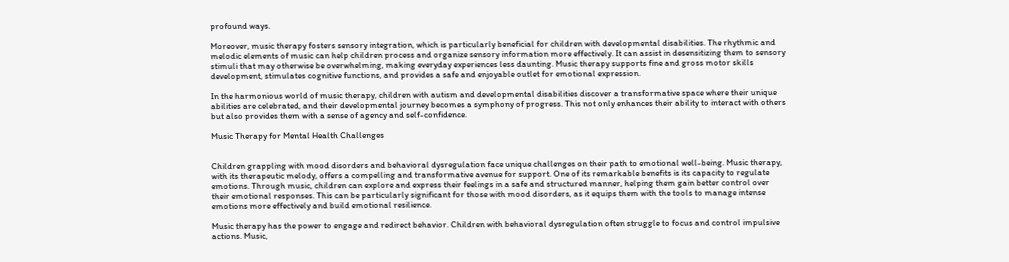profound ways.

Moreover, music therapy fosters sensory integration, which is particularly beneficial for children with developmental disabilities. The rhythmic and melodic elements of music can help children process and organize sensory information more effectively. It can assist in desensitizing them to sensory stimuli that may otherwise be overwhelming, making everyday experiences less daunting. Music therapy supports fine and gross motor skills development, stimulates cognitive functions, and provides a safe and enjoyable outlet for emotional expression.

In the harmonious world of music therapy, children with autism and developmental disabilities discover a transformative space where their unique abilities are celebrated, and their developmental journey becomes a symphony of progress. This not only enhances their ability to interact with others but also provides them with a sense of agency and self-confidence.

Music Therapy for Mental Health Challenges


Children grappling with mood disorders and behavioral dysregulation face unique challenges on their path to emotional well-being. Music therapy, with its therapeutic melody, offers a compelling and transformative avenue for support. One of its remarkable benefits is its capacity to regulate emotions. Through music, children can explore and express their feelings in a safe and structured manner, helping them gain better control over their emotional responses. This can be particularly significant for those with mood disorders, as it equips them with the tools to manage intense emotions more effectively and build emotional resilience.

Music therapy has the power to engage and redirect behavior. Children with behavioral dysregulation often struggle to focus and control impulsive actions. Music,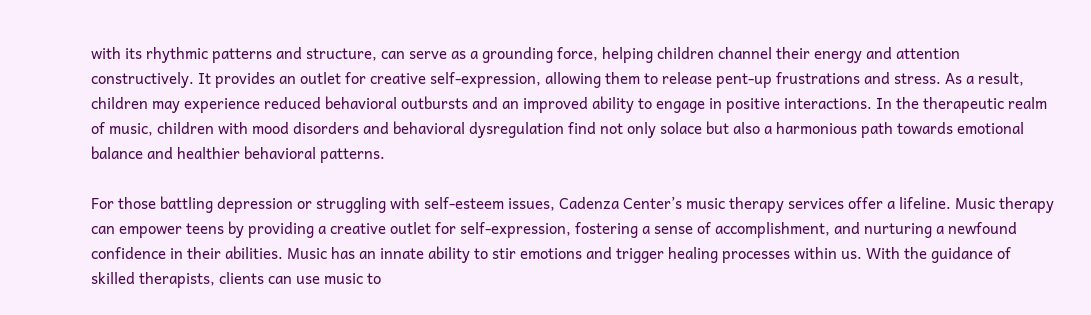with its rhythmic patterns and structure, can serve as a grounding force, helping children channel their energy and attention constructively. It provides an outlet for creative self-expression, allowing them to release pent-up frustrations and stress. As a result, children may experience reduced behavioral outbursts and an improved ability to engage in positive interactions. In the therapeutic realm of music, children with mood disorders and behavioral dysregulation find not only solace but also a harmonious path towards emotional balance and healthier behavioral patterns.

For those battling depression or struggling with self-esteem issues, Cadenza Center’s music therapy services offer a lifeline. Music therapy can empower teens by providing a creative outlet for self-expression, fostering a sense of accomplishment, and nurturing a newfound confidence in their abilities. Music has an innate ability to stir emotions and trigger healing processes within us. With the guidance of skilled therapists, clients can use music to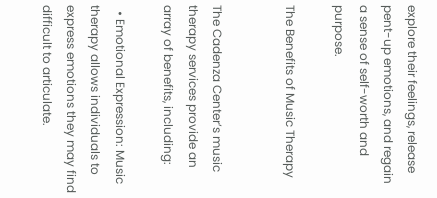explore their feelings, release pent-up emotions, and regain a sense of self-worth and purpose.

The Benefits of Music Therapy


The Cadenza Center’s music therapy services provide an array of benefits, including:

  • Emotional Expression: Music therapy allows individuals to express emotions they may find difficult to articulate.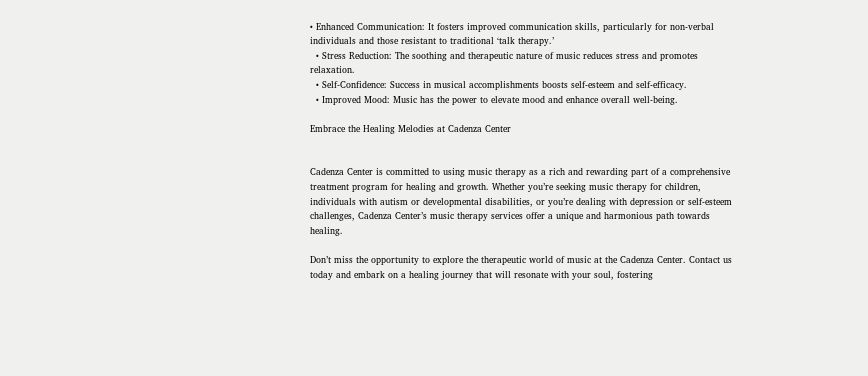• Enhanced Communication: It fosters improved communication skills, particularly for non-verbal individuals and those resistant to traditional ‘talk therapy.’
  • Stress Reduction: The soothing and therapeutic nature of music reduces stress and promotes relaxation.
  • Self-Confidence: Success in musical accomplishments boosts self-esteem and self-efficacy.
  • Improved Mood: Music has the power to elevate mood and enhance overall well-being.

Embrace the Healing Melodies at Cadenza Center


Cadenza Center is committed to using music therapy as a rich and rewarding part of a comprehensive treatment program for healing and growth. Whether you’re seeking music therapy for children, individuals with autism or developmental disabilities, or you’re dealing with depression or self-esteem challenges, Cadenza Center’s music therapy services offer a unique and harmonious path towards healing.

Don’t miss the opportunity to explore the therapeutic world of music at the Cadenza Center. Contact us today and embark on a healing journey that will resonate with your soul, fostering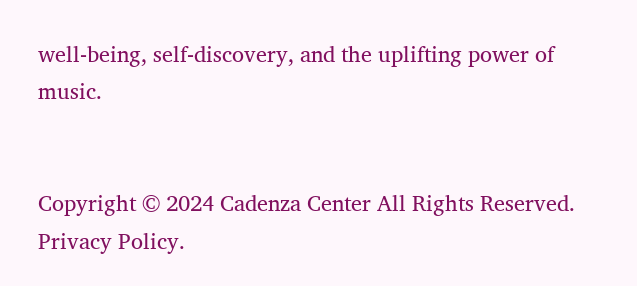well-being, self-discovery, and the uplifting power of music.


Copyright © 2024 Cadenza Center All Rights Reserved. Privacy Policy.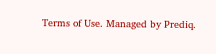Terms of Use. Managed by Prediq.